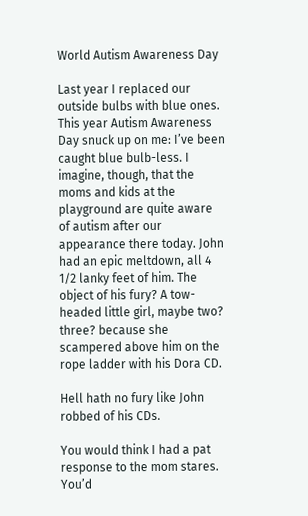World Autism Awareness Day

Last year I replaced our outside bulbs with blue ones. This year Autism Awareness Day snuck up on me: I’ve been caught blue bulb-less. I imagine, though, that the moms and kids at the playground are quite aware of autism after our appearance there today. John had an epic meltdown, all 4 1/2 lanky feet of him. The object of his fury? A tow-headed little girl, maybe two? three? because she scampered above him on the rope ladder with his Dora CD.

Hell hath no fury like John robbed of his CDs.

You would think I had a pat response to the mom stares. You’d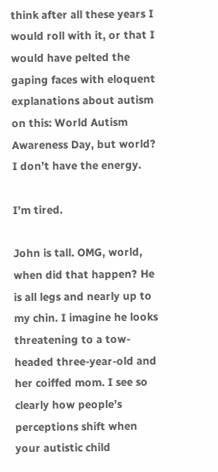think after all these years I would roll with it, or that I would have pelted the gaping faces with eloquent explanations about autism on this: World Autism Awareness Day, but world? I don’t have the energy.

I’m tired.

John is tall. OMG, world, when did that happen? He is all legs and nearly up to my chin. I imagine he looks threatening to a tow-headed three-year-old and her coiffed mom. I see so clearly how people’s perceptions shift when your autistic child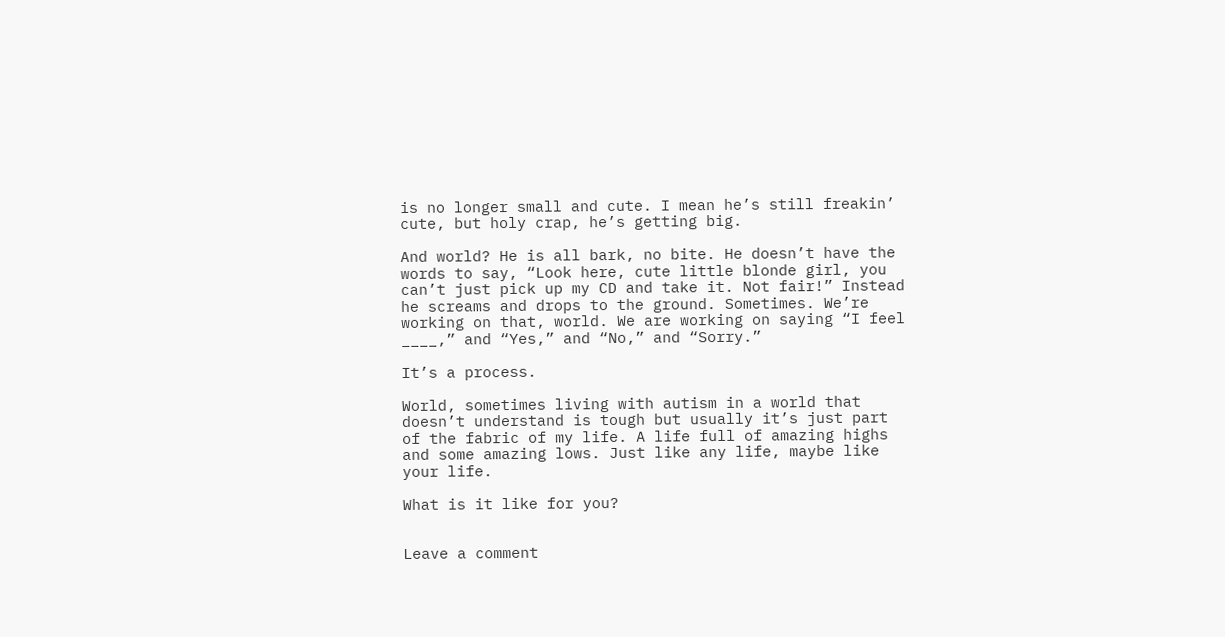is no longer small and cute. I mean he’s still freakin’ cute, but holy crap, he’s getting big.

And world? He is all bark, no bite. He doesn’t have the words to say, “Look here, cute little blonde girl, you can’t just pick up my CD and take it. Not fair!” Instead he screams and drops to the ground. Sometimes. We’re working on that, world. We are working on saying “I feel ____,” and “Yes,” and “No,” and “Sorry.”

It’s a process.

World, sometimes living with autism in a world that doesn’t understand is tough but usually it’s just part of the fabric of my life. A life full of amazing highs and some amazing lows. Just like any life, maybe like your life.

What is it like for you?


Leave a comment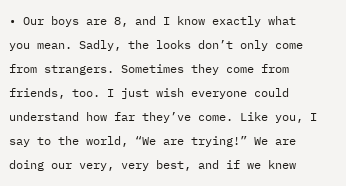• Our boys are 8, and I know exactly what you mean. Sadly, the looks don’t only come from strangers. Sometimes they come from friends, too. I just wish everyone could understand how far they’ve come. Like you, I say to the world, “We are trying!” We are doing our very, very best, and if we knew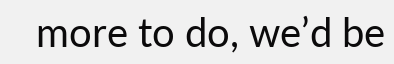more to do, we’d be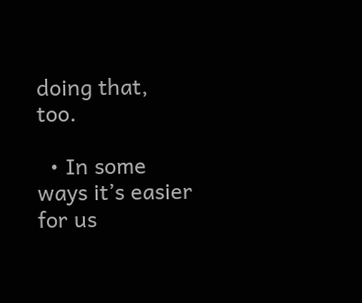doing that, too.

  • In some ways it’s easier for us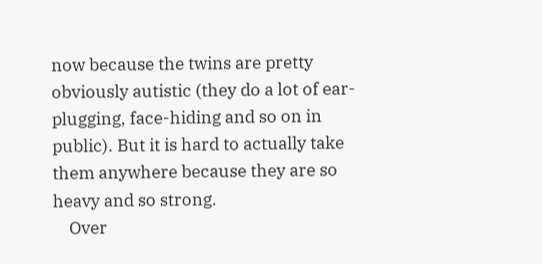now because the twins are pretty obviously autistic (they do a lot of ear-plugging, face-hiding and so on in public). But it is hard to actually take them anywhere because they are so heavy and so strong.
    Over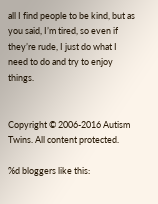all I find people to be kind, but as you said, I’m tired, so even if they’re rude, I just do what I need to do and try to enjoy things.


Copyright © 2006-2016 Autism Twins. All content protected.

%d bloggers like this: